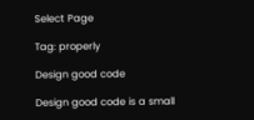Select Page

Tag: properly

Design good code

Design good code is a small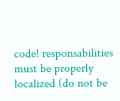code! responsabilities must be properly localized (do not be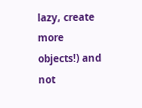lazy, create more objects!) and not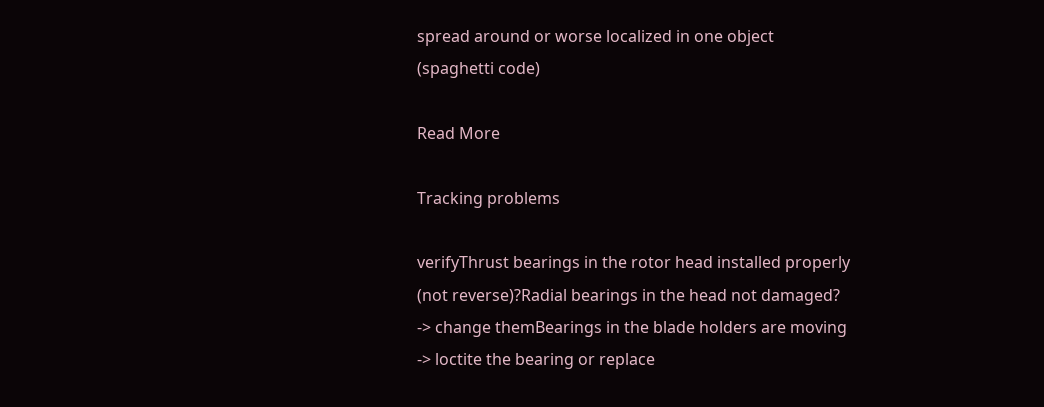spread around or worse localized in one object (spaghetti code)

Read More

Tracking problems

verifyThrust bearings in the rotor head installed properly (not reverse)?Radial bearings in the head not damaged? -> change themBearings in the blade holders are moving -> loctite the bearing or replace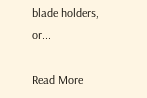blade holders, or...

Read More